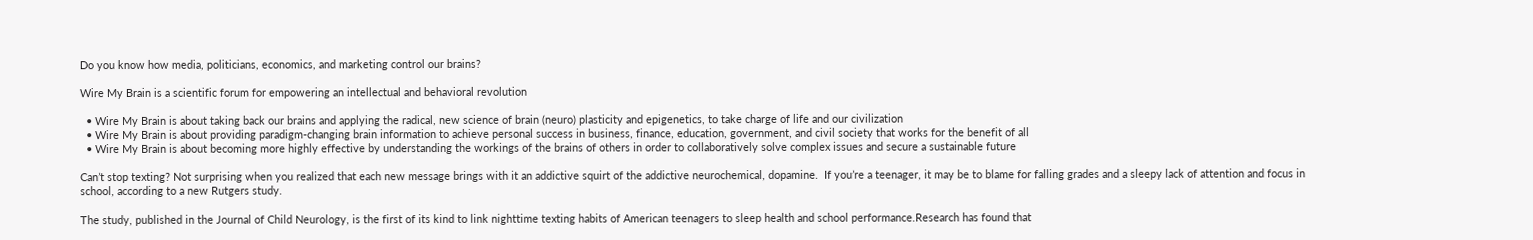Do you know how media, politicians, economics, and marketing control our brains?

Wire My Brain is a scientific forum for empowering an intellectual and behavioral revolution

  • Wire My Brain is about taking back our brains and applying the radical, new science of brain (neuro) plasticity and epigenetics, to take charge of life and our civilization
  • Wire My Brain is about providing paradigm-changing brain information to achieve personal success in business, finance, education, government, and civil society that works for the benefit of all
  • Wire My Brain is about becoming more highly effective by understanding the workings of the brains of others in order to collaboratively solve complex issues and secure a sustainable future

Can’t stop texting? Not surprising when you realized that each new message brings with it an addictive squirt of the addictive neurochemical, dopamine.  If you’re a teenager, it may be to blame for falling grades and a sleepy lack of attention and focus in school, according to a new Rutgers study.

The study, published in the Journal of Child Neurology, is the first of its kind to link nighttime texting habits of American teenagers to sleep health and school performance.Research has found that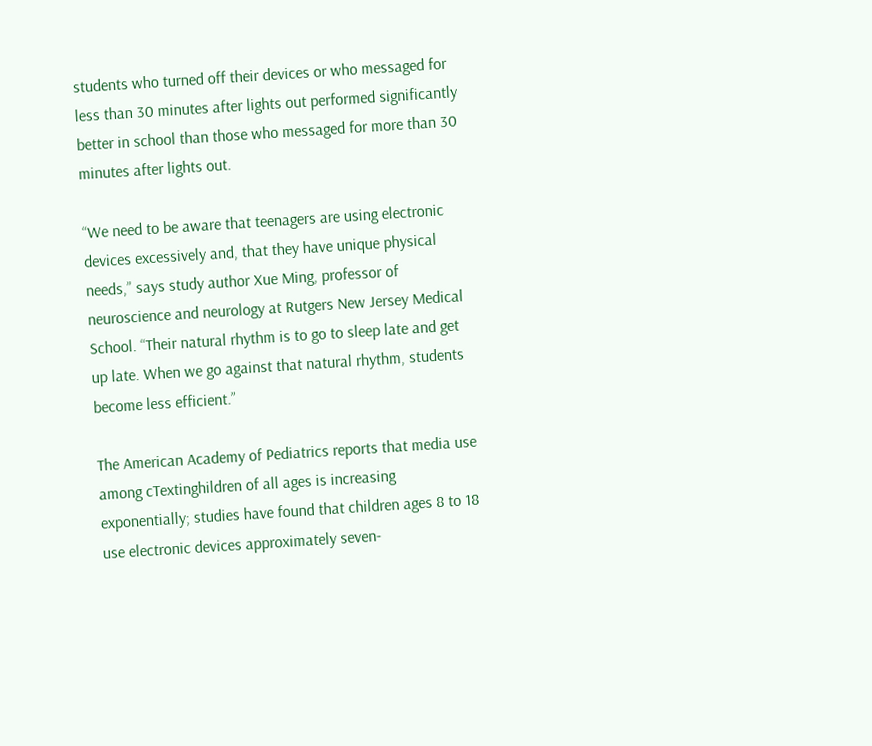students who turned off their devices or who messaged for less than 30 minutes after lights out performed significantly better in school than those who messaged for more than 30 minutes after lights out.

“We need to be aware that teenagers are using electronic devices excessively and, that they have unique physical needs,” says study author Xue Ming, professor of neuroscience and neurology at Rutgers New Jersey Medical School. “Their natural rhythm is to go to sleep late and get up late. When we go against that natural rhythm, students become less efficient.”

The American Academy of Pediatrics reports that media use among cTextinghildren of all ages is increasing exponentially; studies have found that children ages 8 to 18 use electronic devices approximately seven-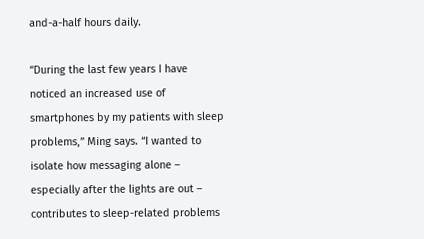and-a-half hours daily.

“During the last few years I have noticed an increased use of smartphones by my patients with sleep problems,” Ming says. “I wanted to isolate how messaging alone – especially after the lights are out – contributes to sleep-related problems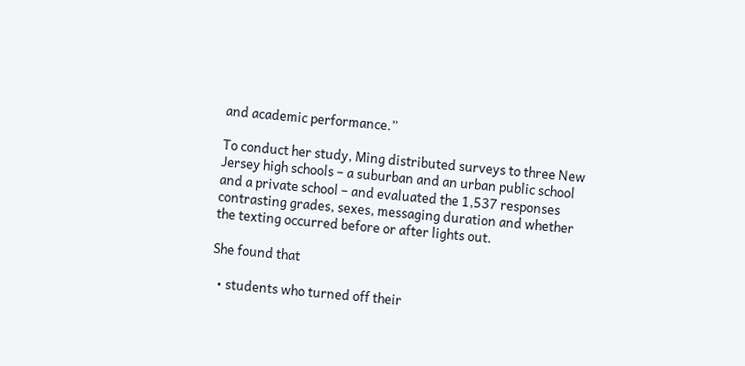and academic performance.”

To conduct her study, Ming distributed surveys to three New Jersey high schools – a suburban and an urban public school and a private school – and evaluated the 1,537 responses contrasting grades, sexes, messaging duration and whether the texting occurred before or after lights out.

She found that

  • students who turned off their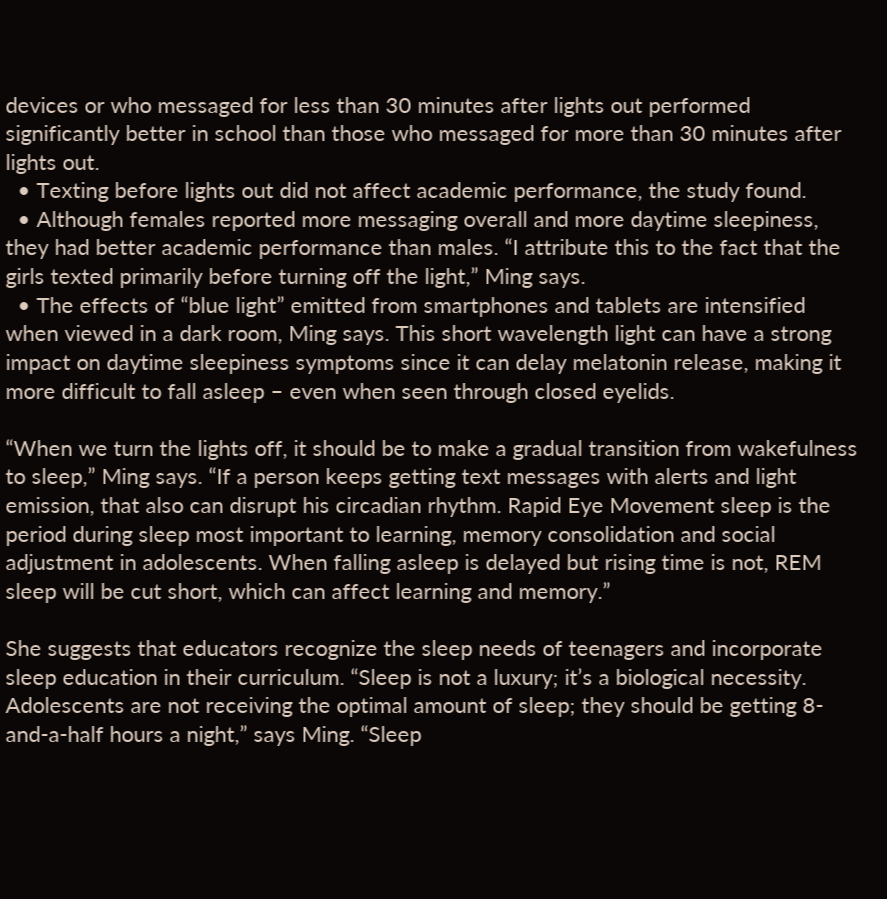devices or who messaged for less than 30 minutes after lights out performed significantly better in school than those who messaged for more than 30 minutes after lights out.
  • Texting before lights out did not affect academic performance, the study found.
  • Although females reported more messaging overall and more daytime sleepiness, they had better academic performance than males. “I attribute this to the fact that the girls texted primarily before turning off the light,” Ming says.
  • The effects of “blue light” emitted from smartphones and tablets are intensified when viewed in a dark room, Ming says. This short wavelength light can have a strong impact on daytime sleepiness symptoms since it can delay melatonin release, making it more difficult to fall asleep – even when seen through closed eyelids.

“When we turn the lights off, it should be to make a gradual transition from wakefulness to sleep,” Ming says. “If a person keeps getting text messages with alerts and light emission, that also can disrupt his circadian rhythm. Rapid Eye Movement sleep is the period during sleep most important to learning, memory consolidation and social adjustment in adolescents. When falling asleep is delayed but rising time is not, REM sleep will be cut short, which can affect learning and memory.”

She suggests that educators recognize the sleep needs of teenagers and incorporate sleep education in their curriculum. “Sleep is not a luxury; it’s a biological necessity. Adolescents are not receiving the optimal amount of sleep; they should be getting 8-and-a-half hours a night,” says Ming. “Sleep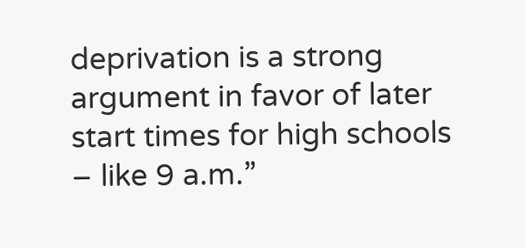deprivation is a strong argument in favor of later start times for high schools – like 9 a.m.”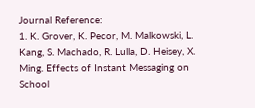Journal Reference:
1. K. Grover, K. Pecor, M. Malkowski, L. Kang, S. Machado, R. Lulla, D. Heisey, X. Ming. Effects of Instant Messaging on School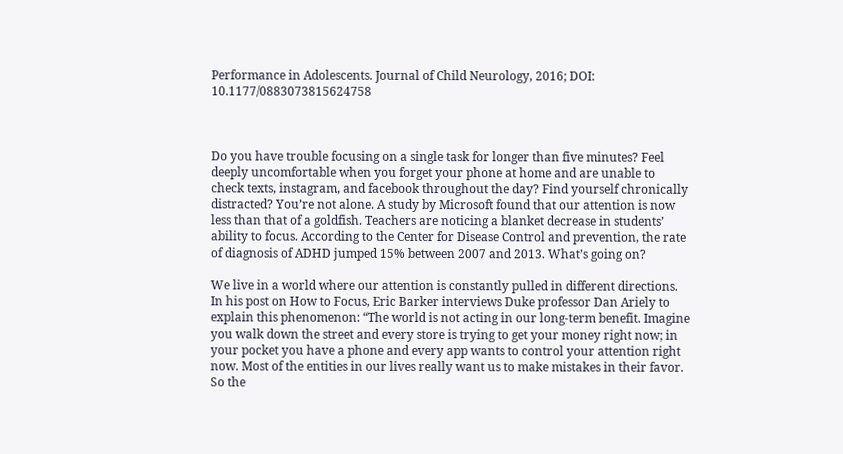Performance in Adolescents. Journal of Child Neurology, 2016; DOI: 10.1177/0883073815624758



Do you have trouble focusing on a single task for longer than five minutes? Feel deeply uncomfortable when you forget your phone at home and are unable to check texts, instagram, and facebook throughout the day? Find yourself chronically distracted? You’re not alone. A study by Microsoft found that our attention is now less than that of a goldfish. Teachers are noticing a blanket decrease in students’ ability to focus. According to the Center for Disease Control and prevention, the rate of diagnosis of ADHD jumped 15% between 2007 and 2013. What’s going on?

We live in a world where our attention is constantly pulled in different directions. In his post on How to Focus, Eric Barker interviews Duke professor Dan Ariely to explain this phenomenon: “The world is not acting in our long-term benefit. Imagine you walk down the street and every store is trying to get your money right now; in your pocket you have a phone and every app wants to control your attention right now. Most of the entities in our lives really want us to make mistakes in their favor. So the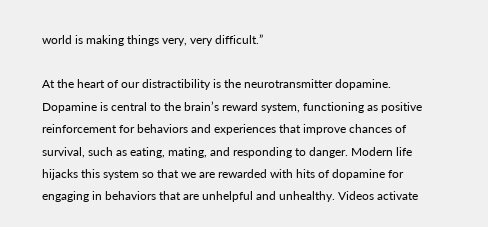world is making things very, very difficult.”

At the heart of our distractibility is the neurotransmitter dopamine. Dopamine is central to the brain’s reward system, functioning as positive reinforcement for behaviors and experiences that improve chances of survival, such as eating, mating, and responding to danger. Modern life hijacks this system so that we are rewarded with hits of dopamine for engaging in behaviors that are unhelpful and unhealthy. Videos activate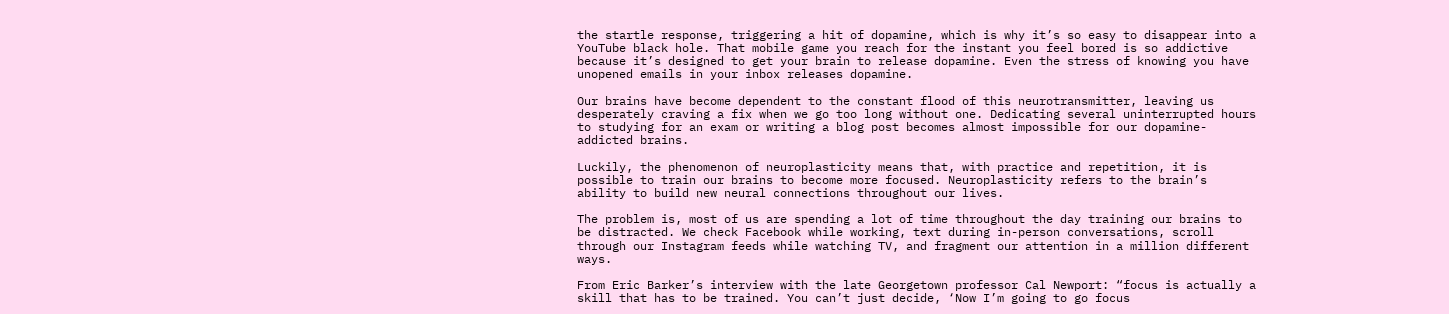the startle response, triggering a hit of dopamine, which is why it’s so easy to disappear into a YouTube black hole. That mobile game you reach for the instant you feel bored is so addictive because it’s designed to get your brain to release dopamine. Even the stress of knowing you have unopened emails in your inbox releases dopamine.

Our brains have become dependent to the constant flood of this neurotransmitter, leaving us desperately craving a fix when we go too long without one. Dedicating several uninterrupted hours to studying for an exam or writing a blog post becomes almost impossible for our dopamine-addicted brains.

Luckily, the phenomenon of neuroplasticity means that, with practice and repetition, it is possible to train our brains to become more focused. Neuroplasticity refers to the brain’s ability to build new neural connections throughout our lives.

The problem is, most of us are spending a lot of time throughout the day training our brains to be distracted. We check Facebook while working, text during in-person conversations, scroll through our Instagram feeds while watching TV, and fragment our attention in a million different ways.

From Eric Barker’s interview with the late Georgetown professor Cal Newport: “focus is actually a skill that has to be trained. You can’t just decide, ‘Now I’m going to go focus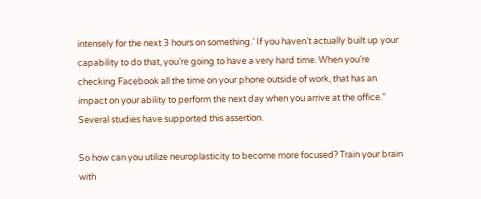intensely for the next 3 hours on something.’ If you haven’t actually built up your capability to do that, you’re going to have a very hard time. When you’re checking Facebook all the time on your phone outside of work, that has an impact on your ability to perform the next day when you arrive at the office.” Several studies have supported this assertion.

So how can you utilize neuroplasticity to become more focused? Train your brain with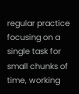regular practice focusing on a single task for small chunks of time, working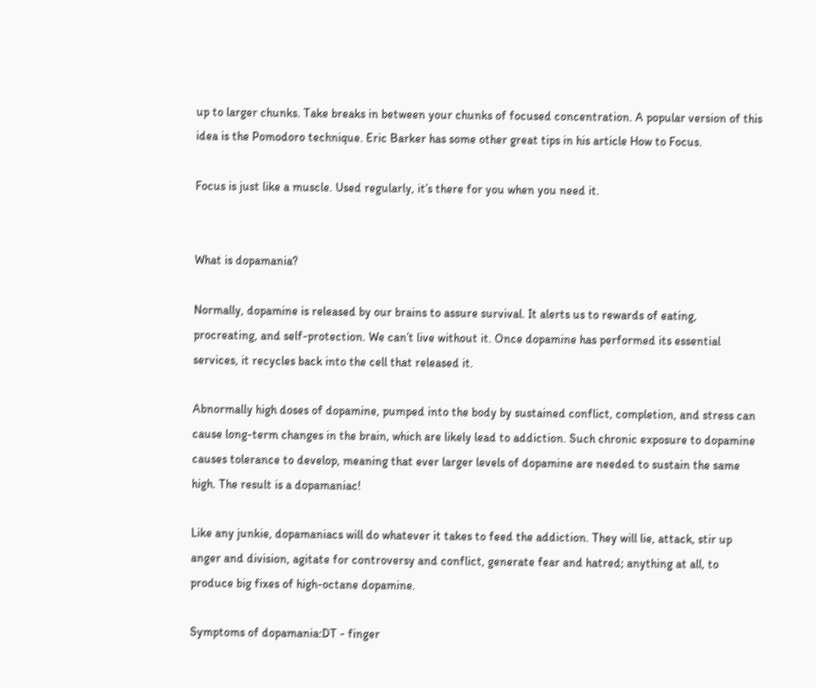up to larger chunks. Take breaks in between your chunks of focused concentration. A popular version of this idea is the Pomodoro technique. Eric Barker has some other great tips in his article How to Focus.

Focus is just like a muscle. Used regularly, it’s there for you when you need it.


What is dopamania?

Normally, dopamine is released by our brains to assure survival. It alerts us to rewards of eating, procreating, and self-protection. We can’t live without it. Once dopamine has performed its essential services, it recycles back into the cell that released it.

Abnormally high doses of dopamine, pumped into the body by sustained conflict, completion, and stress can cause long-term changes in the brain, which are likely lead to addiction. Such chronic exposure to dopamine causes tolerance to develop, meaning that ever larger levels of dopamine are needed to sustain the same high. The result is a dopamaniac!

Like any junkie, dopamaniacs will do whatever it takes to feed the addiction. They will lie, attack, stir up anger and division, agitate for controversy and conflict, generate fear and hatred; anything at all, to produce big fixes of high-octane dopamine.

Symptoms of dopamania:DT - finger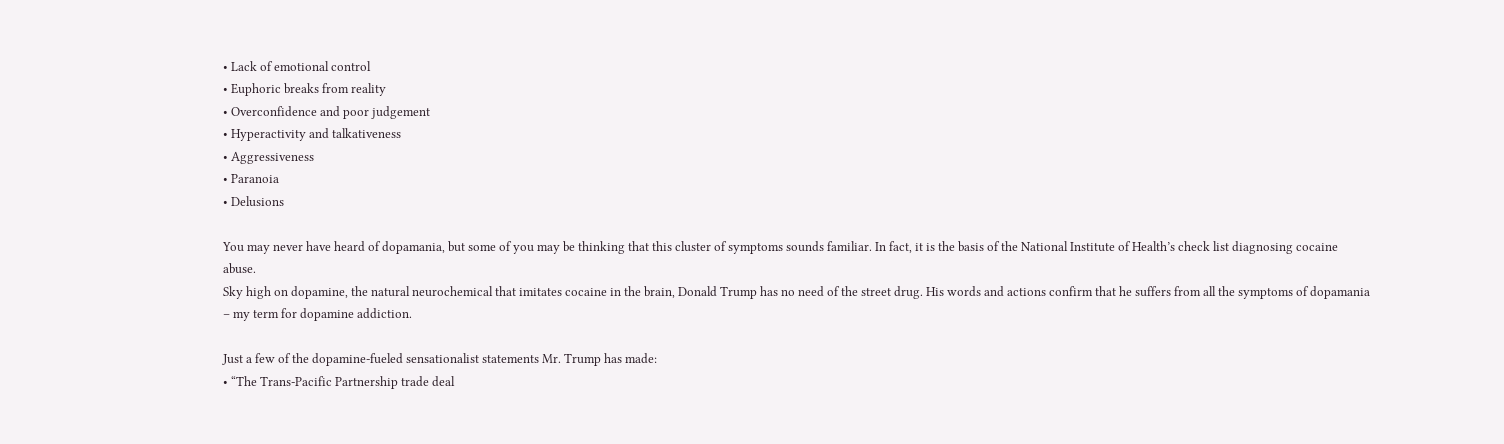• Lack of emotional control
• Euphoric breaks from reality
• Overconfidence and poor judgement
• Hyperactivity and talkativeness
• Aggressiveness
• Paranoia
• Delusions

You may never have heard of dopamania, but some of you may be thinking that this cluster of symptoms sounds familiar. In fact, it is the basis of the National Institute of Health’s check list diagnosing cocaine abuse.
Sky high on dopamine, the natural neurochemical that imitates cocaine in the brain, Donald Trump has no need of the street drug. His words and actions confirm that he suffers from all the symptoms of dopamania – my term for dopamine addiction.

Just a few of the dopamine-fueled sensationalist statements Mr. Trump has made:
• “The Trans-Pacific Partnership trade deal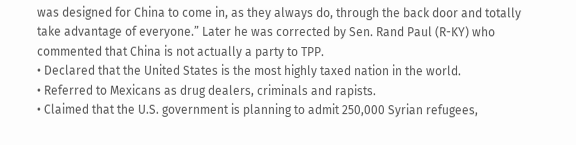was designed for China to come in, as they always do, through the back door and totally take advantage of everyone.” Later he was corrected by Sen. Rand Paul (R-KY) who commented that China is not actually a party to TPP.
• Declared that the United States is the most highly taxed nation in the world.
• Referred to Mexicans as drug dealers, criminals and rapists.
• Claimed that the U.S. government is planning to admit 250,000 Syrian refugees,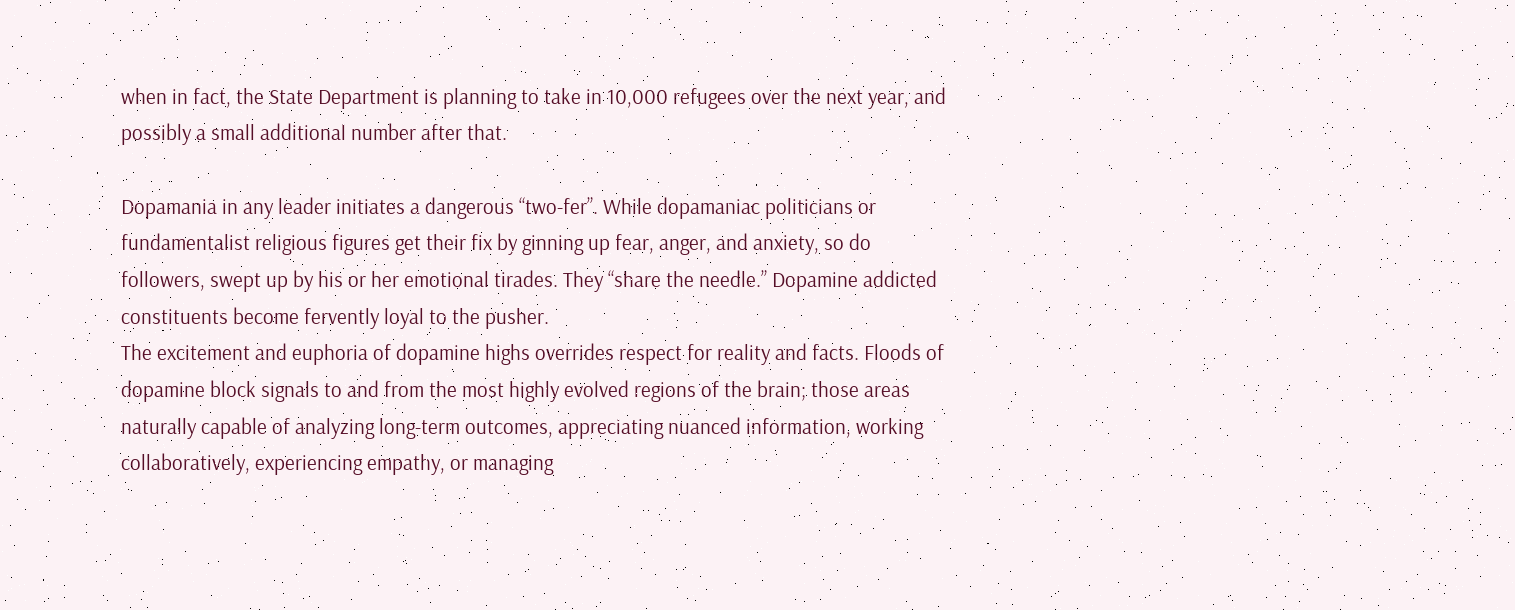when in fact, the State Department is planning to take in 10,000 refugees over the next year, and possibly a small additional number after that.

Dopamania in any leader initiates a dangerous “two-fer”. While dopamaniac politicians or fundamentalist religious figures get their fix by ginning up fear, anger, and anxiety, so do followers, swept up by his or her emotional tirades. They “share the needle.” Dopamine addicted constituents become fervently loyal to the pusher.
The excitement and euphoria of dopamine highs overrides respect for reality and facts. Floods of dopamine block signals to and from the most highly evolved regions of the brain; those areas naturally capable of analyzing long-term outcomes, appreciating nuanced information, working collaboratively, experiencing empathy, or managing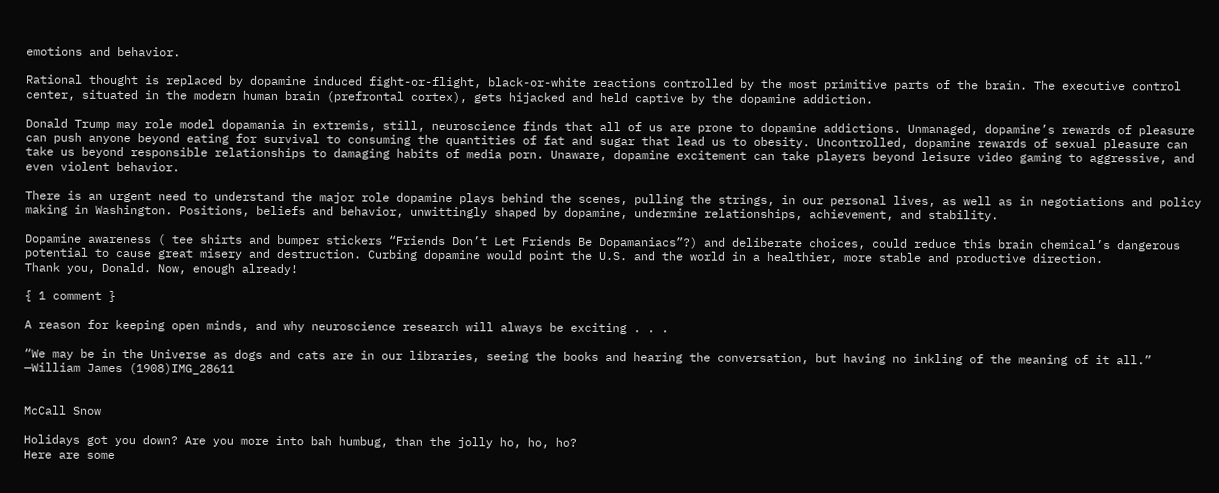emotions and behavior.

Rational thought is replaced by dopamine induced fight-or-flight, black-or-white reactions controlled by the most primitive parts of the brain. The executive control center, situated in the modern human brain (prefrontal cortex), gets hijacked and held captive by the dopamine addiction.

Donald Trump may role model dopamania in extremis, still, neuroscience finds that all of us are prone to dopamine addictions. Unmanaged, dopamine’s rewards of pleasure can push anyone beyond eating for survival to consuming the quantities of fat and sugar that lead us to obesity. Uncontrolled, dopamine rewards of sexual pleasure can take us beyond responsible relationships to damaging habits of media porn. Unaware, dopamine excitement can take players beyond leisure video gaming to aggressive, and even violent behavior.

There is an urgent need to understand the major role dopamine plays behind the scenes, pulling the strings, in our personal lives, as well as in negotiations and policy making in Washington. Positions, beliefs and behavior, unwittingly shaped by dopamine, undermine relationships, achievement, and stability.

Dopamine awareness ( tee shirts and bumper stickers “Friends Don’t Let Friends Be Dopamaniacs”?) and deliberate choices, could reduce this brain chemical’s dangerous potential to cause great misery and destruction. Curbing dopamine would point the U.S. and the world in a healthier, more stable and productive direction.
Thank you, Donald. Now, enough already!

{ 1 comment }

A reason for keeping open minds, and why neuroscience research will always be exciting . . .

“We may be in the Universe as dogs and cats are in our libraries, seeing the books and hearing the conversation, but having no inkling of the meaning of it all.”
—William James (1908)IMG_28611


McCall Snow

Holidays got you down? Are you more into bah humbug, than the jolly ho, ho, ho?
Here are some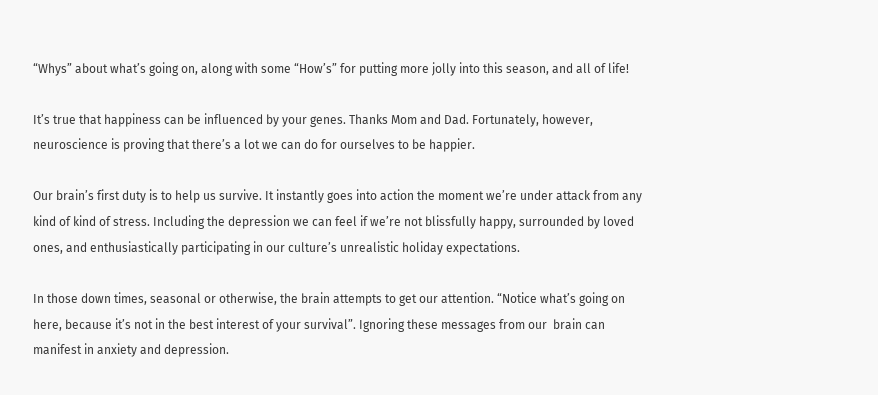“Whys” about what’s going on, along with some “How’s” for putting more jolly into this season, and all of life!

It’s true that happiness can be influenced by your genes. Thanks Mom and Dad. Fortunately, however, neuroscience is proving that there’s a lot we can do for ourselves to be happier.

Our brain’s first duty is to help us survive. It instantly goes into action the moment we’re under attack from any kind of kind of stress. Including the depression we can feel if we’re not blissfully happy, surrounded by loved ones, and enthusiastically participating in our culture’s unrealistic holiday expectations.

In those down times, seasonal or otherwise, the brain attempts to get our attention. “Notice what’s going on here, because it’s not in the best interest of your survival”. Ignoring these messages from our  brain can manifest in anxiety and depression.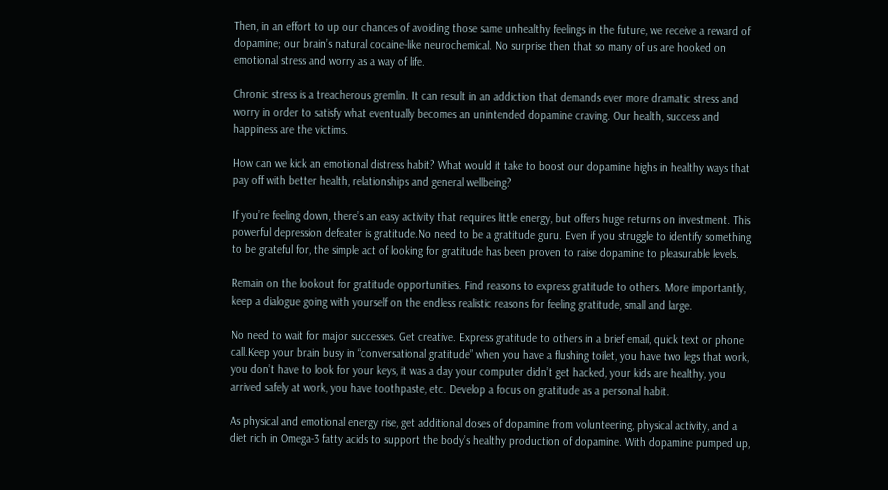Then, in an effort to up our chances of avoiding those same unhealthy feelings in the future, we receive a reward of dopamine; our brain’s natural cocaine-like neurochemical. No surprise then that so many of us are hooked on emotional stress and worry as a way of life.

Chronic stress is a treacherous gremlin. It can result in an addiction that demands ever more dramatic stress and worry in order to satisfy what eventually becomes an unintended dopamine craving. Our health, success and happiness are the victims.

How can we kick an emotional distress habit? What would it take to boost our dopamine highs in healthy ways that pay off with better health, relationships and general wellbeing?

If you’re feeling down, there’s an easy activity that requires little energy, but offers huge returns on investment. This powerful depression defeater is gratitude.No need to be a gratitude guru. Even if you struggle to identify something to be grateful for, the simple act of looking for gratitude has been proven to raise dopamine to pleasurable levels.

Remain on the lookout for gratitude opportunities. Find reasons to express gratitude to others. More importantly, keep a dialogue going with yourself on the endless realistic reasons for feeling gratitude, small and large.

No need to wait for major successes. Get creative. Express gratitude to others in a brief email, quick text or phone call.Keep your brain busy in “conversational gratitude” when you have a flushing toilet, you have two legs that work, you don’t have to look for your keys, it was a day your computer didn’t get hacked, your kids are healthy, you arrived safely at work, you have toothpaste, etc. Develop a focus on gratitude as a personal habit.

As physical and emotional energy rise, get additional doses of dopamine from volunteering, physical activity, and a diet rich in Omega-3 fatty acids to support the body’s healthy production of dopamine. With dopamine pumped up,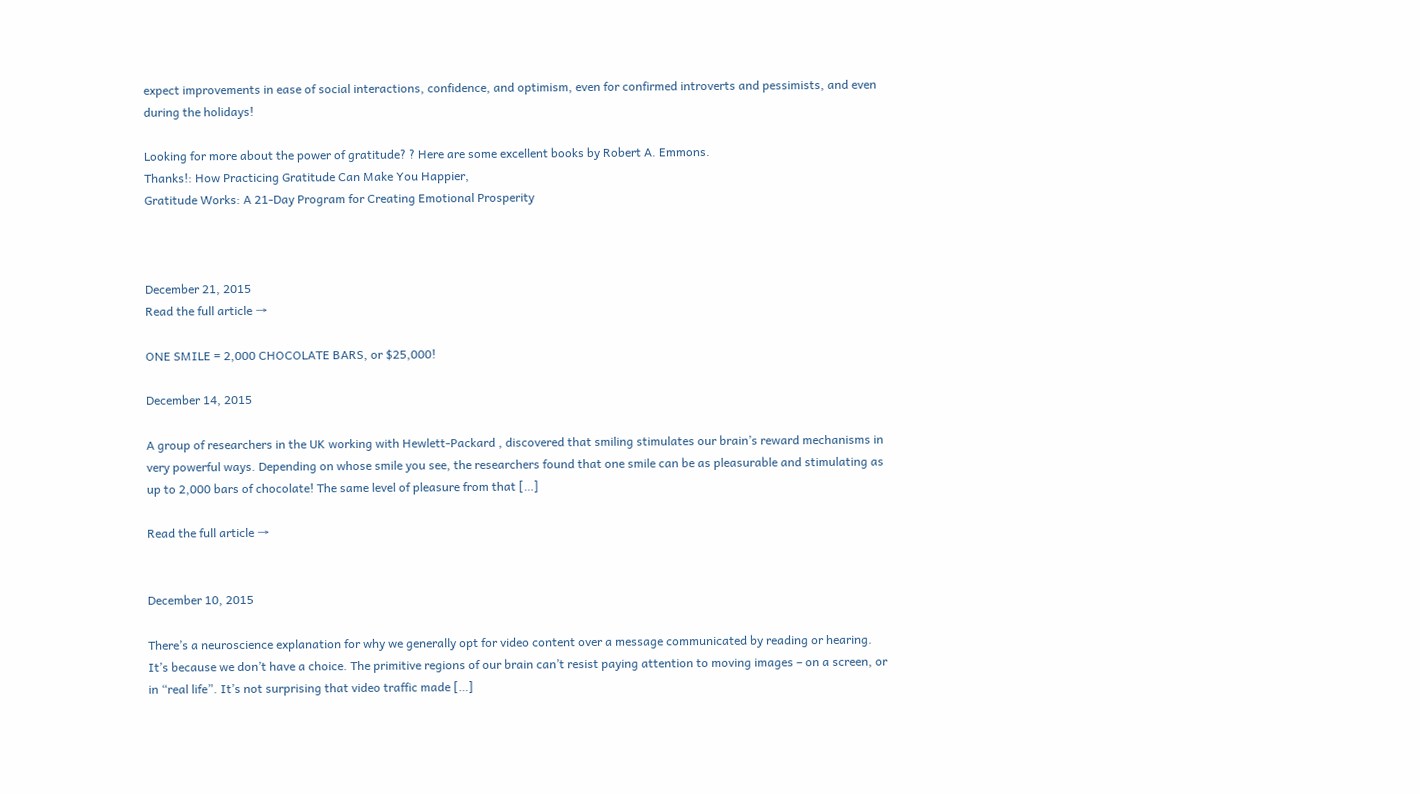expect improvements in ease of social interactions, confidence, and optimism, even for confirmed introverts and pessimists, and even during the holidays!

Looking for more about the power of gratitude? ? Here are some excellent books by Robert A. Emmons.
Thanks!: How Practicing Gratitude Can Make You Happier,
Gratitude Works: A 21-Day Program for Creating Emotional Prosperity



December 21, 2015
Read the full article →

ONE SMILE = 2,000 CHOCOLATE BARS, or $25,000!

December 14, 2015

A group of researchers in the UK working with Hewlett-Packard , discovered that smiling stimulates our brain’s reward mechanisms in very powerful ways. Depending on whose smile you see, the researchers found that one smile can be as pleasurable and stimulating as up to 2,000 bars of chocolate! The same level of pleasure from that […]

Read the full article →


December 10, 2015

There’s a neuroscience explanation for why we generally opt for video content over a message communicated by reading or hearing. It’s because we don’t have a choice. The primitive regions of our brain can’t resist paying attention to moving images – on a screen, or in “real life”. It’s not surprising that video traffic made […]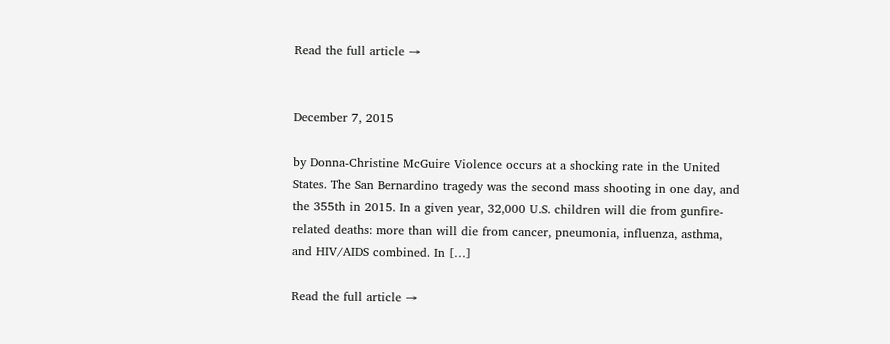Read the full article →


December 7, 2015

by Donna-Christine McGuire Violence occurs at a shocking rate in the United States. The San Bernardino tragedy was the second mass shooting in one day, and the 355th in 2015. In a given year, 32,000 U.S. children will die from gunfire-related deaths: more than will die from cancer, pneumonia, influenza, asthma, and HIV/AIDS combined. In […]

Read the full article →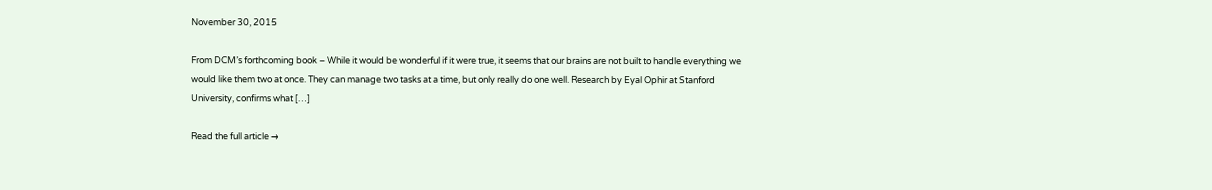November 30, 2015

From DCM’s forthcoming book – While it would be wonderful if it were true, it seems that our brains are not built to handle everything we would like them two at once. They can manage two tasks at a time, but only really do one well. Research by Eyal Ophir at Stanford University, confirms what […]

Read the full article →